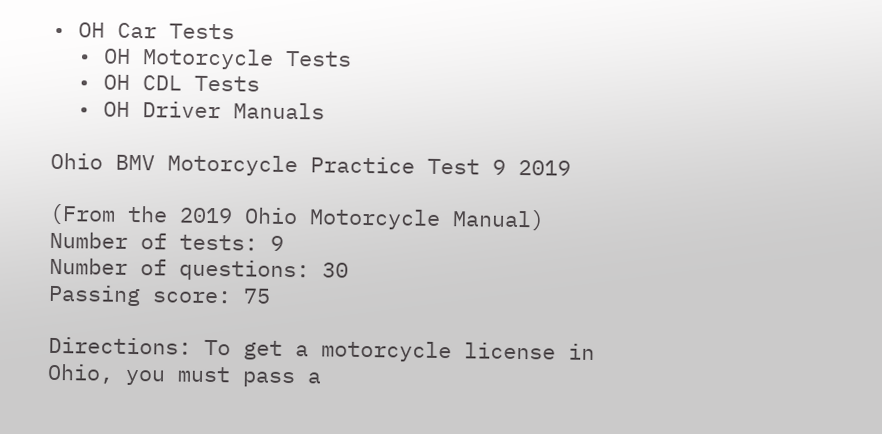• OH Car Tests
  • OH Motorcycle Tests
  • OH CDL Tests
  • OH Driver Manuals

Ohio BMV Motorcycle Practice Test 9 2019

(From the 2019 Ohio Motorcycle Manual)
Number of tests: 9
Number of questions: 30
Passing score: 75

Directions: To get a motorcycle license in Ohio, you must pass a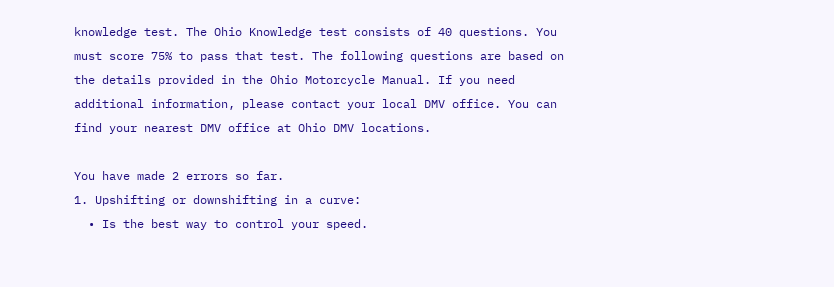knowledge test. The Ohio Knowledge test consists of 40 questions. You must score 75% to pass that test. The following questions are based on the details provided in the Ohio Motorcycle Manual. If you need additional information, please contact your local DMV office. You can find your nearest DMV office at Ohio DMV locations.

You have made 2 errors so far.
1. Upshifting or downshifting in a curve:
  • Is the best way to control your speed.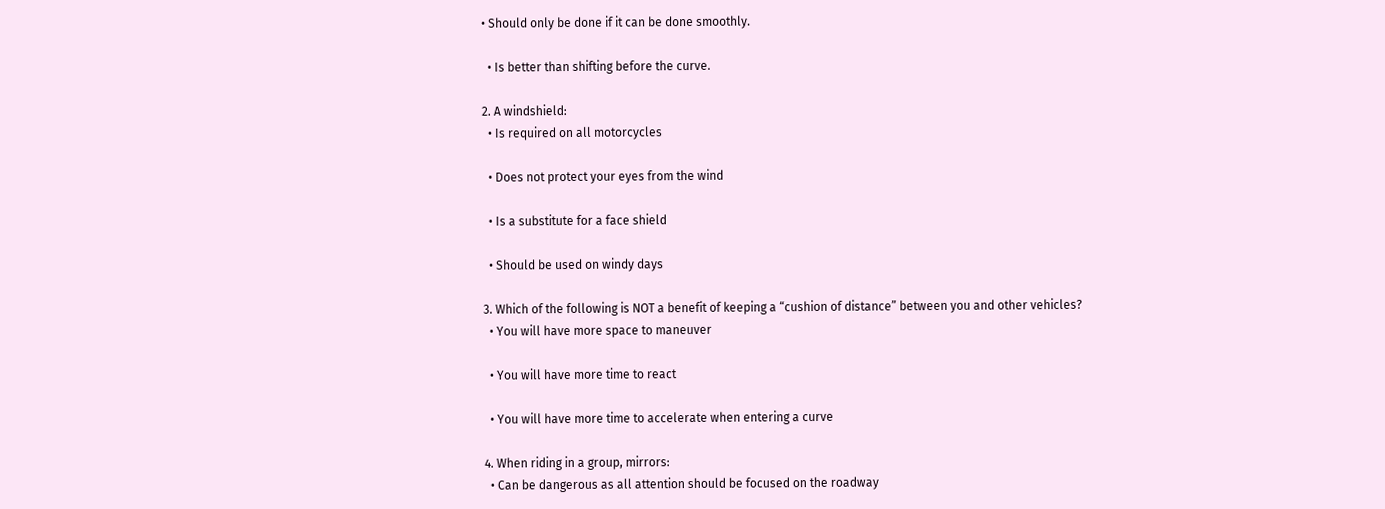• Should only be done if it can be done smoothly.

  • Is better than shifting before the curve.

2. A windshield:
  • Is required on all motorcycles

  • Does not protect your eyes from the wind

  • Is a substitute for a face shield

  • Should be used on windy days

3. Which of the following is NOT a benefit of keeping a “cushion of distance” between you and other vehicles?
  • You will have more space to maneuver

  • You will have more time to react

  • You will have more time to accelerate when entering a curve

4. When riding in a group, mirrors:
  • Can be dangerous as all attention should be focused on the roadway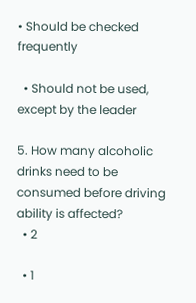• Should be checked frequently

  • Should not be used, except by the leader

5. How many alcoholic drinks need to be consumed before driving ability is affected?
  • 2

  • 1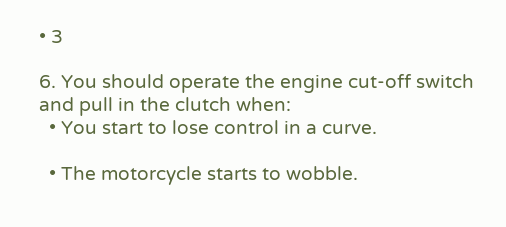• 3

6. You should operate the engine cut-off switch and pull in the clutch when:
  • You start to lose control in a curve.

  • The motorcycle starts to wobble.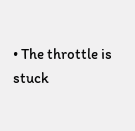• The throttle is stuck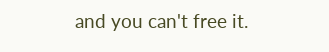and you can't free it.